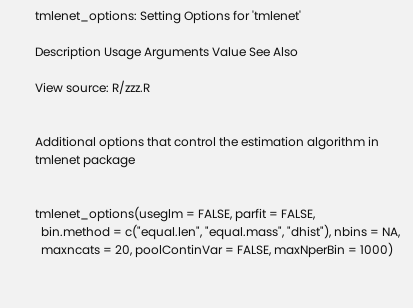tmlenet_options: Setting Options for 'tmlenet'

Description Usage Arguments Value See Also

View source: R/zzz.R


Additional options that control the estimation algorithm in tmlenet package


tmlenet_options(useglm = FALSE, parfit = FALSE,
  bin.method = c("equal.len", "equal.mass", "dhist"), nbins = NA,
  maxncats = 20, poolContinVar = FALSE, maxNperBin = 1000)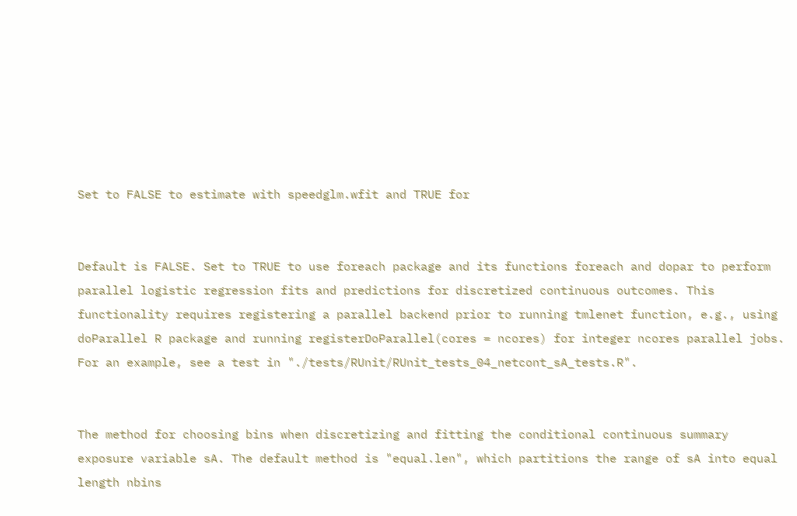Set to FALSE to estimate with speedglm.wfit and TRUE for


Default is FALSE. Set to TRUE to use foreach package and its functions foreach and dopar to perform parallel logistic regression fits and predictions for discretized continuous outcomes. This functionality requires registering a parallel backend prior to running tmlenet function, e.g., using doParallel R package and running registerDoParallel(cores = ncores) for integer ncores parallel jobs. For an example, see a test in "./tests/RUnit/RUnit_tests_04_netcont_sA_tests.R".


The method for choosing bins when discretizing and fitting the conditional continuous summary exposure variable sA. The default method is "equal.len", which partitions the range of sA into equal length nbins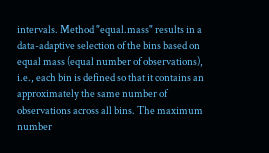intervals. Method "equal.mass" results in a data-adaptive selection of the bins based on equal mass (equal number of observations), i.e., each bin is defined so that it contains an approximately the same number of observations across all bins. The maximum number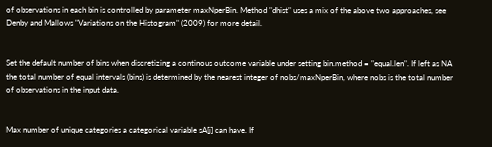of observations in each bin is controlled by parameter maxNperBin. Method "dhist" uses a mix of the above two approaches, see Denby and Mallows "Variations on the Histogram" (2009) for more detail.


Set the default number of bins when discretizing a continous outcome variable under setting bin.method = "equal.len". If left as NA the total number of equal intervals (bins) is determined by the nearest integer of nobs/maxNperBin, where nobs is the total number of observations in the input data.


Max number of unique categories a categorical variable sA[j] can have. If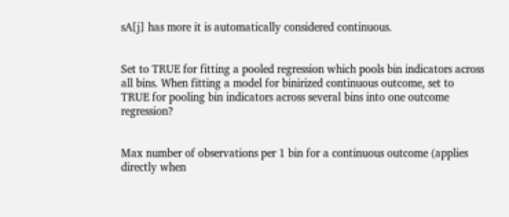sA[j] has more it is automatically considered continuous.


Set to TRUE for fitting a pooled regression which pools bin indicators across all bins. When fitting a model for binirized continuous outcome, set to TRUE for pooling bin indicators across several bins into one outcome regression?


Max number of observations per 1 bin for a continuous outcome (applies directly when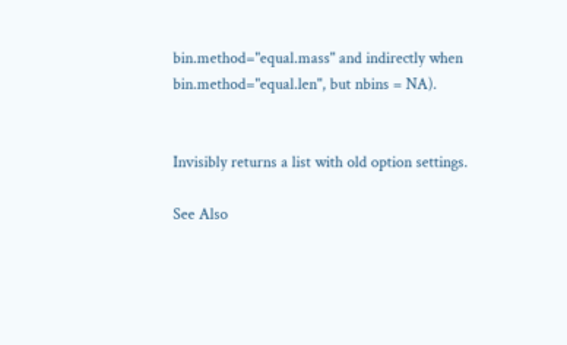bin.method="equal.mass" and indirectly when bin.method="equal.len", but nbins = NA).


Invisibly returns a list with old option settings.

See Also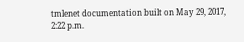tmlenet documentation built on May 29, 2017, 2:22 p.m.